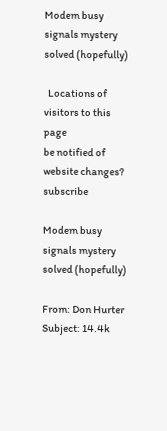Modem busy signals mystery solved (hopefully)

  Locations of visitors to this page
be notified of website changes? subscribe

Modem busy signals mystery solved (hopefully)

From: Don Hurter
Subject: 14.4k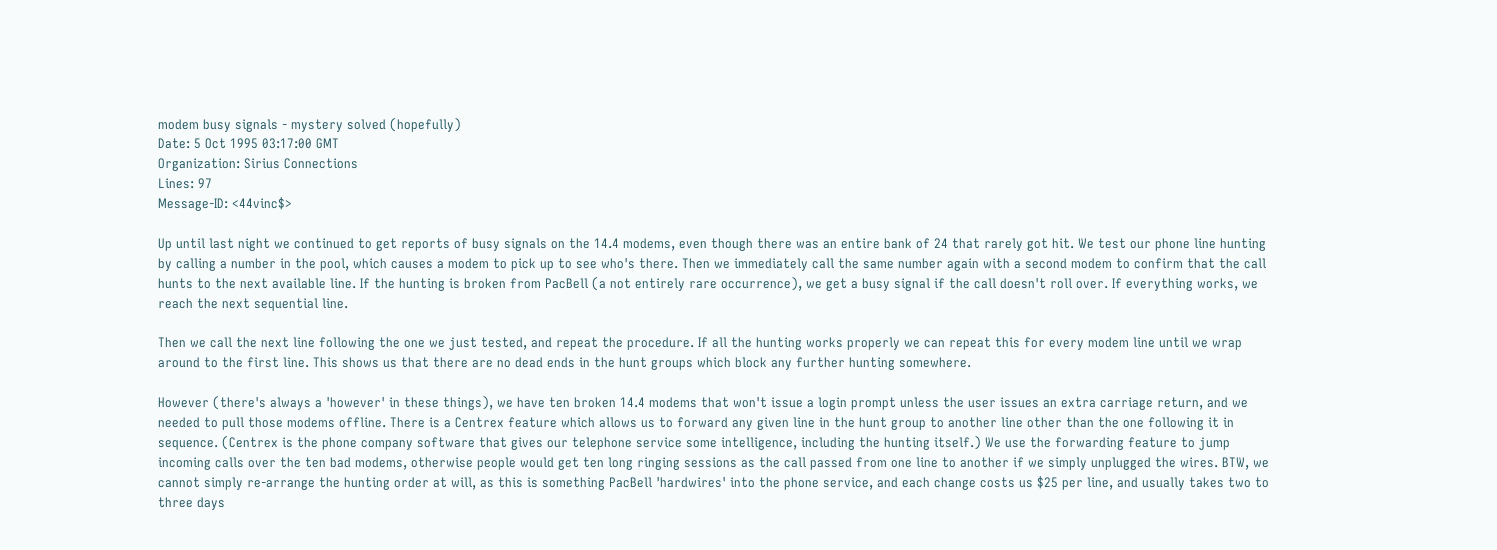modem busy signals - mystery solved (hopefully)
Date: 5 Oct 1995 03:17:00 GMT
Organization: Sirius Connections
Lines: 97
Message-ID: <44vinc$>

Up until last night we continued to get reports of busy signals on the 14.4 modems, even though there was an entire bank of 24 that rarely got hit. We test our phone line hunting by calling a number in the pool, which causes a modem to pick up to see who's there. Then we immediately call the same number again with a second modem to confirm that the call hunts to the next available line. If the hunting is broken from PacBell (a not entirely rare occurrence), we get a busy signal if the call doesn't roll over. If everything works, we reach the next sequential line.

Then we call the next line following the one we just tested, and repeat the procedure. If all the hunting works properly we can repeat this for every modem line until we wrap around to the first line. This shows us that there are no dead ends in the hunt groups which block any further hunting somewhere.

However (there's always a 'however' in these things), we have ten broken 14.4 modems that won't issue a login prompt unless the user issues an extra carriage return, and we needed to pull those modems offline. There is a Centrex feature which allows us to forward any given line in the hunt group to another line other than the one following it in sequence. (Centrex is the phone company software that gives our telephone service some intelligence, including the hunting itself.) We use the forwarding feature to jump incoming calls over the ten bad modems, otherwise people would get ten long ringing sessions as the call passed from one line to another if we simply unplugged the wires. BTW, we cannot simply re-arrange the hunting order at will, as this is something PacBell 'hardwires' into the phone service, and each change costs us $25 per line, and usually takes two to three days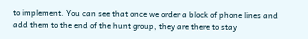to implement. You can see that once we order a block of phone lines and add them to the end of the hunt group, they are there to stay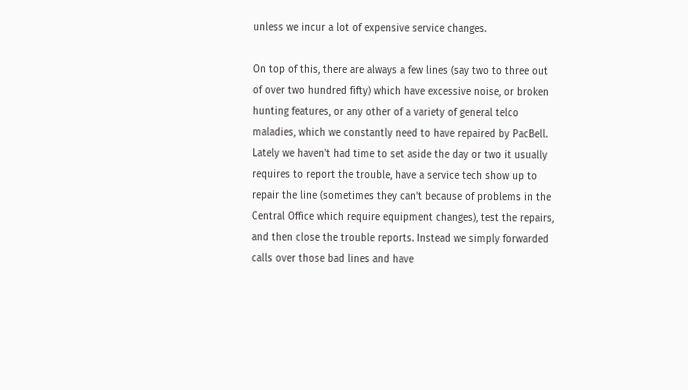unless we incur a lot of expensive service changes.

On top of this, there are always a few lines (say two to three out of over two hundred fifty) which have excessive noise, or broken hunting features, or any other of a variety of general telco maladies, which we constantly need to have repaired by PacBell. Lately we haven't had time to set aside the day or two it usually requires to report the trouble, have a service tech show up to repair the line (sometimes they can't because of problems in the Central Office which require equipment changes), test the repairs, and then close the trouble reports. Instead we simply forwarded calls over those bad lines and have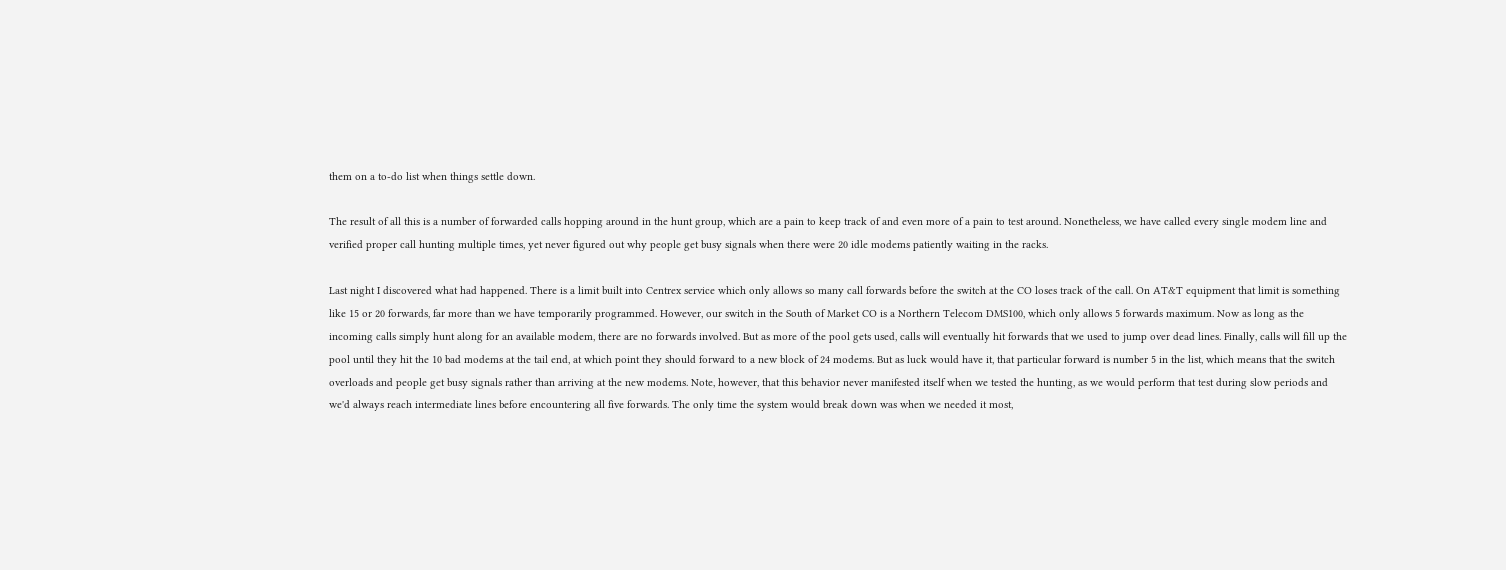them on a to-do list when things settle down.

The result of all this is a number of forwarded calls hopping around in the hunt group, which are a pain to keep track of and even more of a pain to test around. Nonetheless, we have called every single modem line and verified proper call hunting multiple times, yet never figured out why people get busy signals when there were 20 idle modems patiently waiting in the racks.

Last night I discovered what had happened. There is a limit built into Centrex service which only allows so many call forwards before the switch at the CO loses track of the call. On AT&T equipment that limit is something like 15 or 20 forwards, far more than we have temporarily programmed. However, our switch in the South of Market CO is a Northern Telecom DMS100, which only allows 5 forwards maximum. Now as long as the incoming calls simply hunt along for an available modem, there are no forwards involved. But as more of the pool gets used, calls will eventually hit forwards that we used to jump over dead lines. Finally, calls will fill up the pool until they hit the 10 bad modems at the tail end, at which point they should forward to a new block of 24 modems. But as luck would have it, that particular forward is number 5 in the list, which means that the switch overloads and people get busy signals rather than arriving at the new modems. Note, however, that this behavior never manifested itself when we tested the hunting, as we would perform that test during slow periods and we'd always reach intermediate lines before encountering all five forwards. The only time the system would break down was when we needed it most,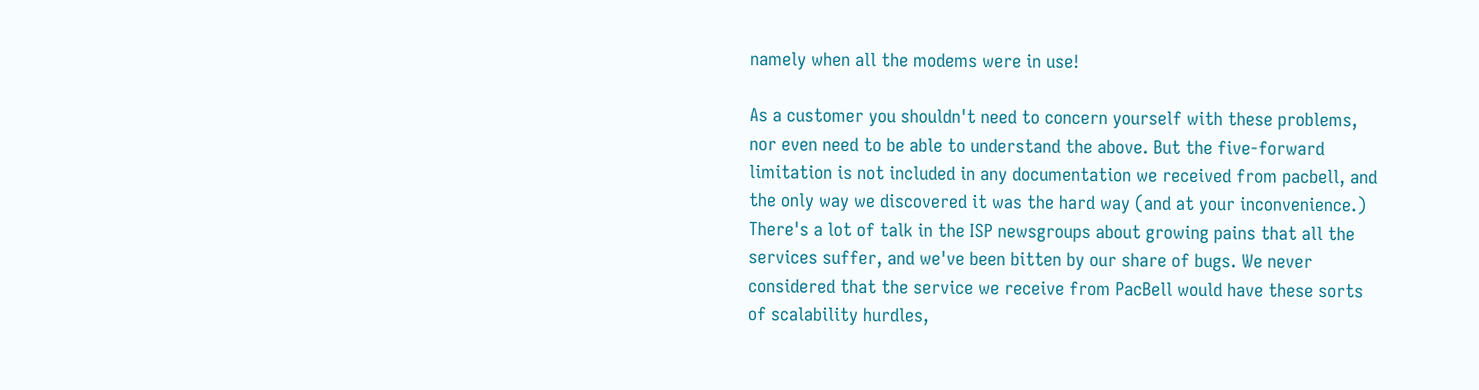namely when all the modems were in use!

As a customer you shouldn't need to concern yourself with these problems, nor even need to be able to understand the above. But the five-forward limitation is not included in any documentation we received from pacbell, and the only way we discovered it was the hard way (and at your inconvenience.) There's a lot of talk in the ISP newsgroups about growing pains that all the services suffer, and we've been bitten by our share of bugs. We never considered that the service we receive from PacBell would have these sorts of scalability hurdles,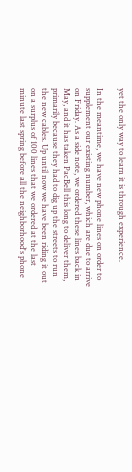yet the only way to learn it is through experience.

In the meantime, we have new phone lines on order to supplement our existing number, which are due to arrive on Friday. As a side note, we ordered these lines back in May, and it has taken PacBell this long to deliver them, primarily because they had to dig up the streets to run the new cables. Up until now we have been riding it out on a surplus of 100 lines that we ordered at the last minute last spring before all the neighborhood's phone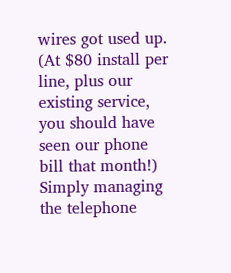wires got used up. (At $80 install per line, plus our existing service, you should have seen our phone bill that month!) Simply managing the telephone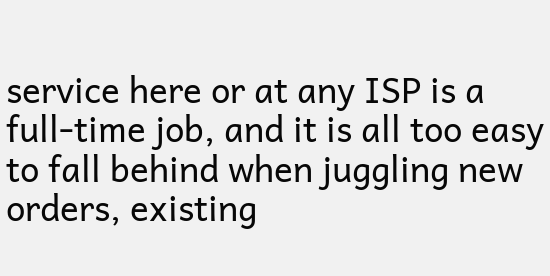service here or at any ISP is a full-time job, and it is all too easy to fall behind when juggling new orders, existing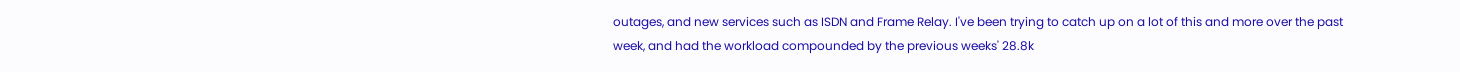outages, and new services such as ISDN and Frame Relay. I've been trying to catch up on a lot of this and more over the past week, and had the workload compounded by the previous weeks' 28.8k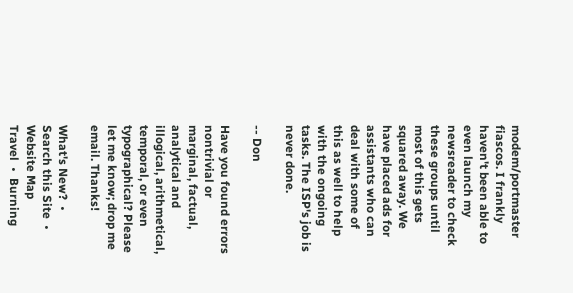modem/portmaster fiascos. I frankly haven't been able to even launch my newsreader to check these groups until most of this gets squared away. We have placed ads for assistants who can deal with some of this as well to help with the ongoing tasks. The ISP's job is never done.

-- Don

Have you found errors nontrivial or marginal, factual, analytical and illogical, arithmetical, temporal, or even typographical? Please let me know; drop me email. Thanks!

What's New?  •  Search this Site  •  Website Map
Travel  •  Burning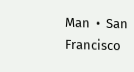Man  •  San Francisco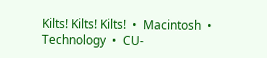Kilts! Kilts! Kilts!  •  Macintosh  •  Technology  •  CU-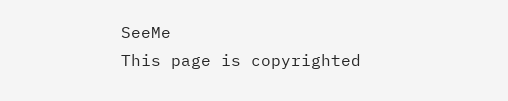SeeMe
This page is copyrighted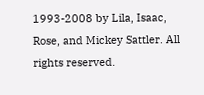1993-2008 by Lila, Isaac, Rose, and Mickey Sattler. All rights reserved.